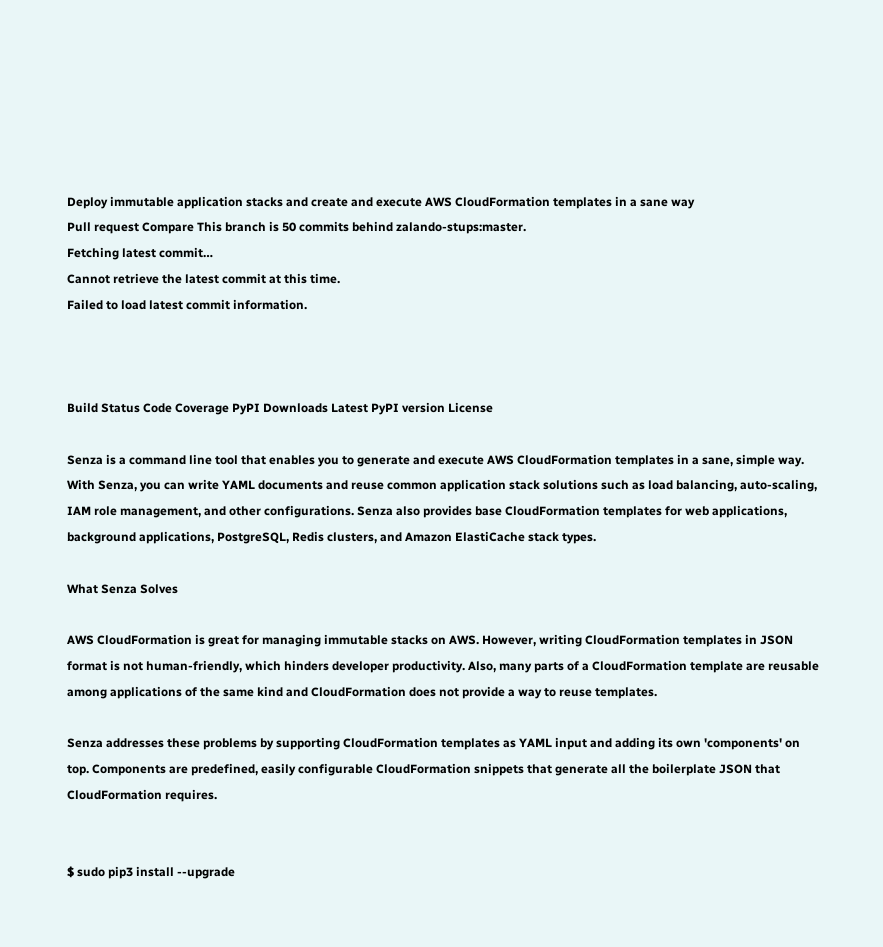Deploy immutable application stacks and create and execute AWS CloudFormation templates in a sane way
Pull request Compare This branch is 50 commits behind zalando-stups:master.
Fetching latest commit…
Cannot retrieve the latest commit at this time.
Failed to load latest commit information.



Build Status Code Coverage PyPI Downloads Latest PyPI version License

Senza is a command line tool that enables you to generate and execute AWS CloudFormation templates in a sane, simple way. With Senza, you can write YAML documents and reuse common application stack solutions such as load balancing, auto-scaling, IAM role management, and other configurations. Senza also provides base CloudFormation templates for web applications, background applications, PostgreSQL, Redis clusters, and Amazon ElastiCache stack types.

What Senza Solves

AWS CloudFormation is great for managing immutable stacks on AWS. However, writing CloudFormation templates in JSON format is not human-friendly, which hinders developer productivity. Also, many parts of a CloudFormation template are reusable among applications of the same kind and CloudFormation does not provide a way to reuse templates.

Senza addresses these problems by supporting CloudFormation templates as YAML input and adding its own 'components' on top. Components are predefined, easily configurable CloudFormation snippets that generate all the boilerplate JSON that CloudFormation requires.


$ sudo pip3 install --upgrade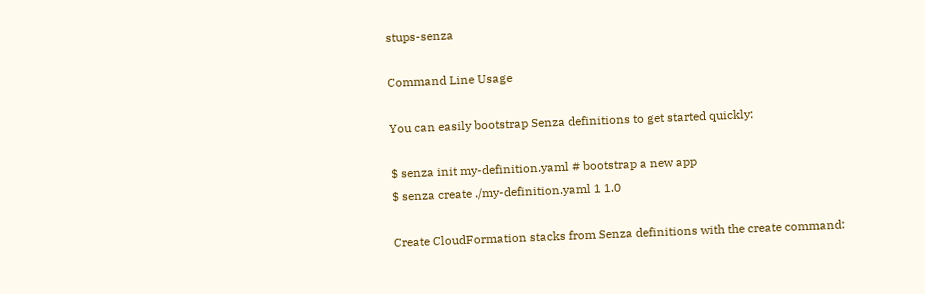stups-senza

Command Line Usage

You can easily bootstrap Senza definitions to get started quickly:

$ senza init my-definition.yaml # bootstrap a new app
$ senza create ./my-definition.yaml 1 1.0

Create CloudFormation stacks from Senza definitions with the create command: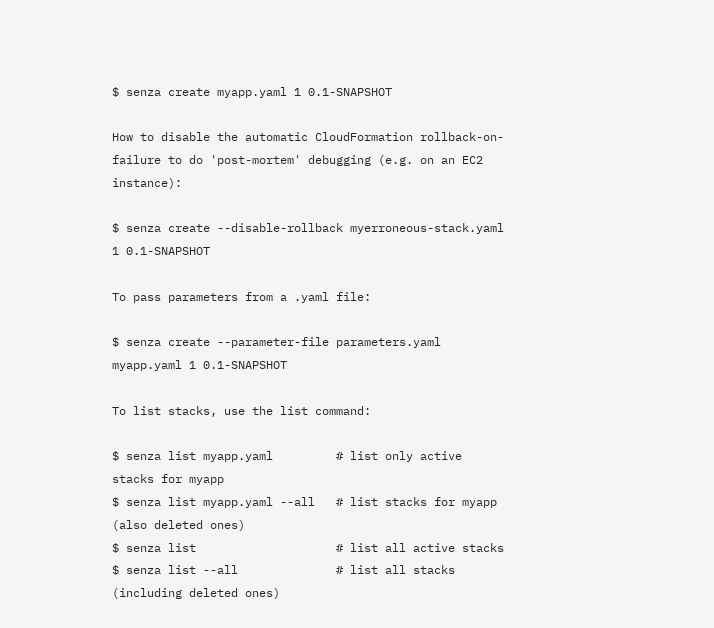$ senza create myapp.yaml 1 0.1-SNAPSHOT

How to disable the automatic CloudFormation rollback-on-failure to do 'post-mortem' debugging (e.g. on an EC2 instance):

$ senza create --disable-rollback myerroneous-stack.yaml 1 0.1-SNAPSHOT

To pass parameters from a .yaml file:

$ senza create --parameter-file parameters.yaml myapp.yaml 1 0.1-SNAPSHOT

To list stacks, use the list command:

$ senza list myapp.yaml         # list only active stacks for myapp
$ senza list myapp.yaml --all   # list stacks for myapp (also deleted ones)
$ senza list                    # list all active stacks
$ senza list --all              # list all stacks (including deleted ones)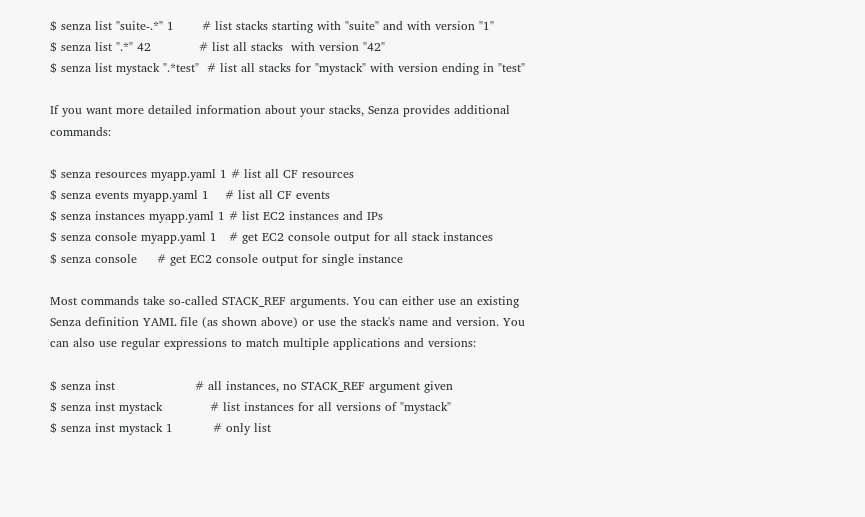$ senza list "suite-.*" 1       # list stacks starting with "suite" and with version "1"
$ senza list ".*" 42            # list all stacks  with version "42"
$ senza list mystack ".*test"  # list all stacks for "mystack" with version ending in "test"

If you want more detailed information about your stacks, Senza provides additional commands:

$ senza resources myapp.yaml 1 # list all CF resources
$ senza events myapp.yaml 1    # list all CF events
$ senza instances myapp.yaml 1 # list EC2 instances and IPs
$ senza console myapp.yaml 1   # get EC2 console output for all stack instances
$ senza console     # get EC2 console output for single instance

Most commands take so-called STACK_REF arguments. You can either use an existing Senza definition YAML file (as shown above) or use the stack's name and version. You can also use regular expressions to match multiple applications and versions:

$ senza inst                    # all instances, no STACK_REF argument given
$ senza inst mystack            # list instances for all versions of "mystack"
$ senza inst mystack 1          # only list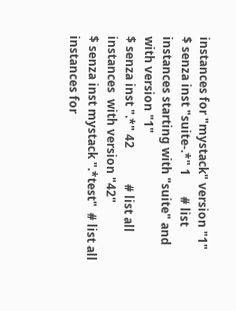instances for "mystack" version "1"
$ senza inst "suite-.*" 1       # list instances starting with "suite" and with version "1"
$ senza inst ".*" 42            # list all instances  with version "42"
$ senza inst mystack ".*test"  # list all instances for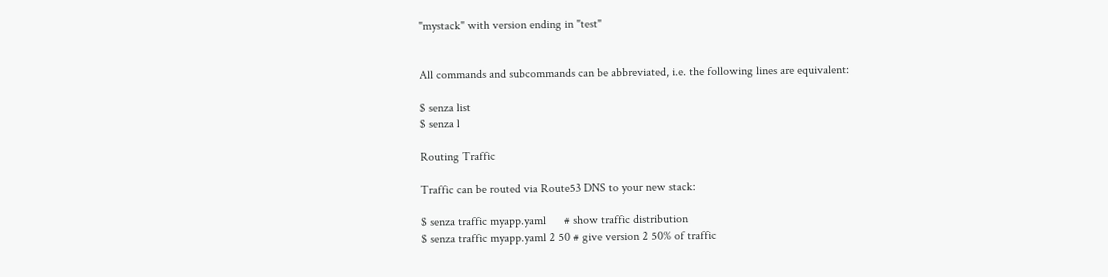"mystack" with version ending in "test"


All commands and subcommands can be abbreviated, i.e. the following lines are equivalent:

$ senza list
$ senza l

Routing Traffic

Traffic can be routed via Route53 DNS to your new stack:

$ senza traffic myapp.yaml      # show traffic distribution
$ senza traffic myapp.yaml 2 50 # give version 2 50% of traffic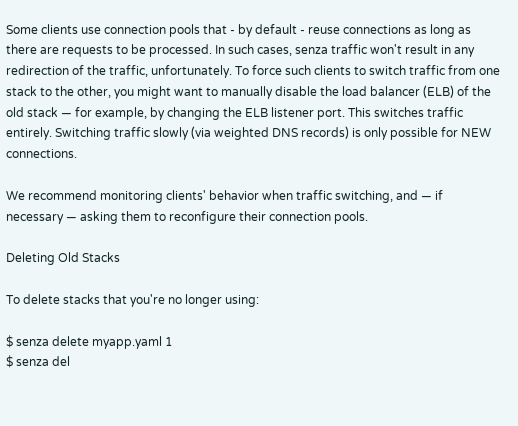Some clients use connection pools that - by default - reuse connections as long as there are requests to be processed. In such cases, senza traffic won't result in any redirection of the traffic, unfortunately. To force such clients to switch traffic from one stack to the other, you might want to manually disable the load balancer (ELB) of the old stack — for example, by changing the ELB listener port. This switches traffic entirely. Switching traffic slowly (via weighted DNS records) is only possible for NEW connections.

We recommend monitoring clients' behavior when traffic switching, and — if necessary — asking them to reconfigure their connection pools.

Deleting Old Stacks

To delete stacks that you're no longer using:

$ senza delete myapp.yaml 1
$ senza del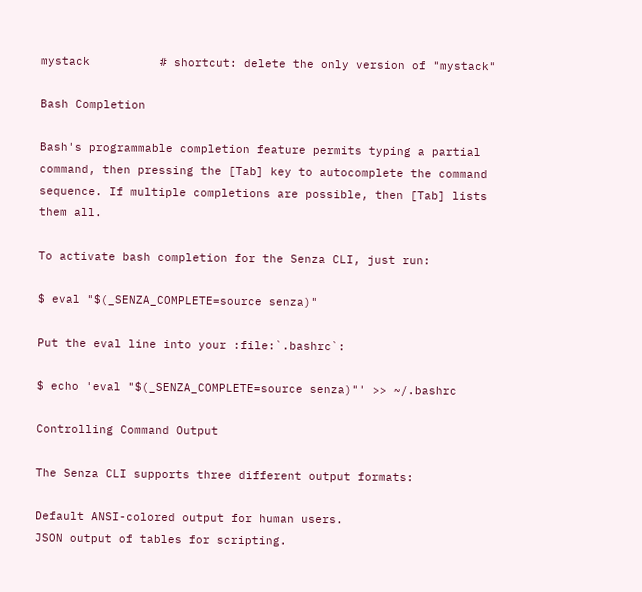mystack          # shortcut: delete the only version of "mystack"

Bash Completion

Bash's programmable completion feature permits typing a partial command, then pressing the [Tab] key to autocomplete the command sequence. If multiple completions are possible, then [Tab] lists them all.

To activate bash completion for the Senza CLI, just run:

$ eval "$(_SENZA_COMPLETE=source senza)"

Put the eval line into your :file:`.bashrc`:

$ echo 'eval "$(_SENZA_COMPLETE=source senza)"' >> ~/.bashrc

Controlling Command Output

The Senza CLI supports three different output formats:

Default ANSI-colored output for human users.
JSON output of tables for scripting.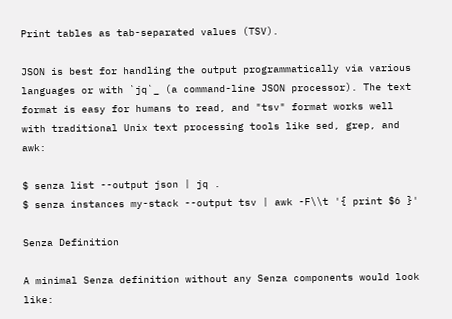Print tables as tab-separated values (TSV).

JSON is best for handling the output programmatically via various languages or with `jq`_ (a command-line JSON processor). The text format is easy for humans to read, and "tsv" format works well with traditional Unix text processing tools like sed, grep, and awk:

$ senza list --output json | jq .
$ senza instances my-stack --output tsv | awk -F\\t '{ print $6 }'

Senza Definition

A minimal Senza definition without any Senza components would look like: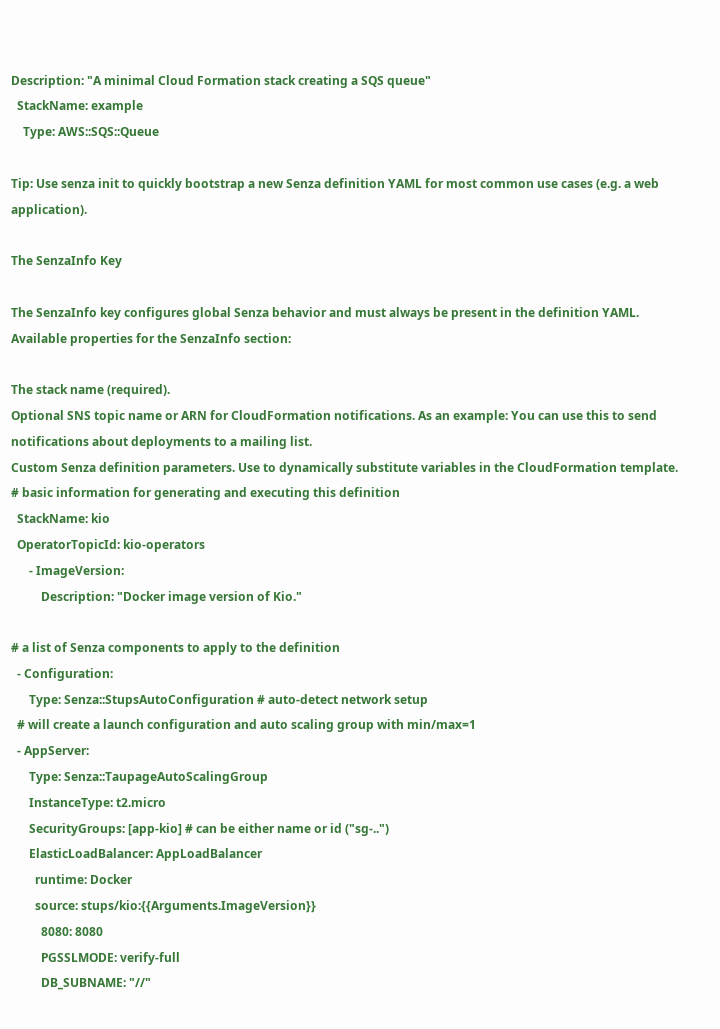Description: "A minimal Cloud Formation stack creating a SQS queue"
  StackName: example
    Type: AWS::SQS::Queue

Tip: Use senza init to quickly bootstrap a new Senza definition YAML for most common use cases (e.g. a web application).

The SenzaInfo Key

The SenzaInfo key configures global Senza behavior and must always be present in the definition YAML. Available properties for the SenzaInfo section:

The stack name (required).
Optional SNS topic name or ARN for CloudFormation notifications. As an example: You can use this to send notifications about deployments to a mailing list.
Custom Senza definition parameters. Use to dynamically substitute variables in the CloudFormation template.
# basic information for generating and executing this definition
  StackName: kio
  OperatorTopicId: kio-operators
      - ImageVersion:
          Description: "Docker image version of Kio."

# a list of Senza components to apply to the definition
  - Configuration:
      Type: Senza::StupsAutoConfiguration # auto-detect network setup
  # will create a launch configuration and auto scaling group with min/max=1
  - AppServer:
      Type: Senza::TaupageAutoScalingGroup
      InstanceType: t2.micro
      SecurityGroups: [app-kio] # can be either name or id ("sg-..")
      ElasticLoadBalancer: AppLoadBalancer
        runtime: Docker
        source: stups/kio:{{Arguments.ImageVersion}}
          8080: 8080
          PGSSLMODE: verify-full
          DB_SUBNAME: "//"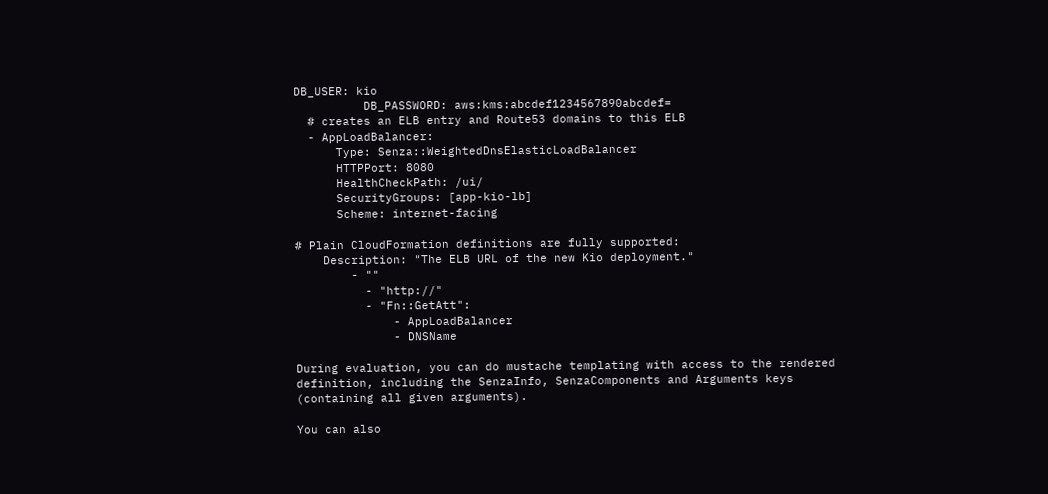DB_USER: kio
          DB_PASSWORD: aws:kms:abcdef1234567890abcdef=
  # creates an ELB entry and Route53 domains to this ELB
  - AppLoadBalancer:
      Type: Senza::WeightedDnsElasticLoadBalancer
      HTTPPort: 8080
      HealthCheckPath: /ui/
      SecurityGroups: [app-kio-lb]
      Scheme: internet-facing

# Plain CloudFormation definitions are fully supported:
    Description: "The ELB URL of the new Kio deployment."
        - ""
          - "http://"
          - "Fn::GetAtt":
              - AppLoadBalancer
              - DNSName

During evaluation, you can do mustache templating with access to the rendered definition, including the SenzaInfo, SenzaComponents and Arguments keys (containing all given arguments).

You can also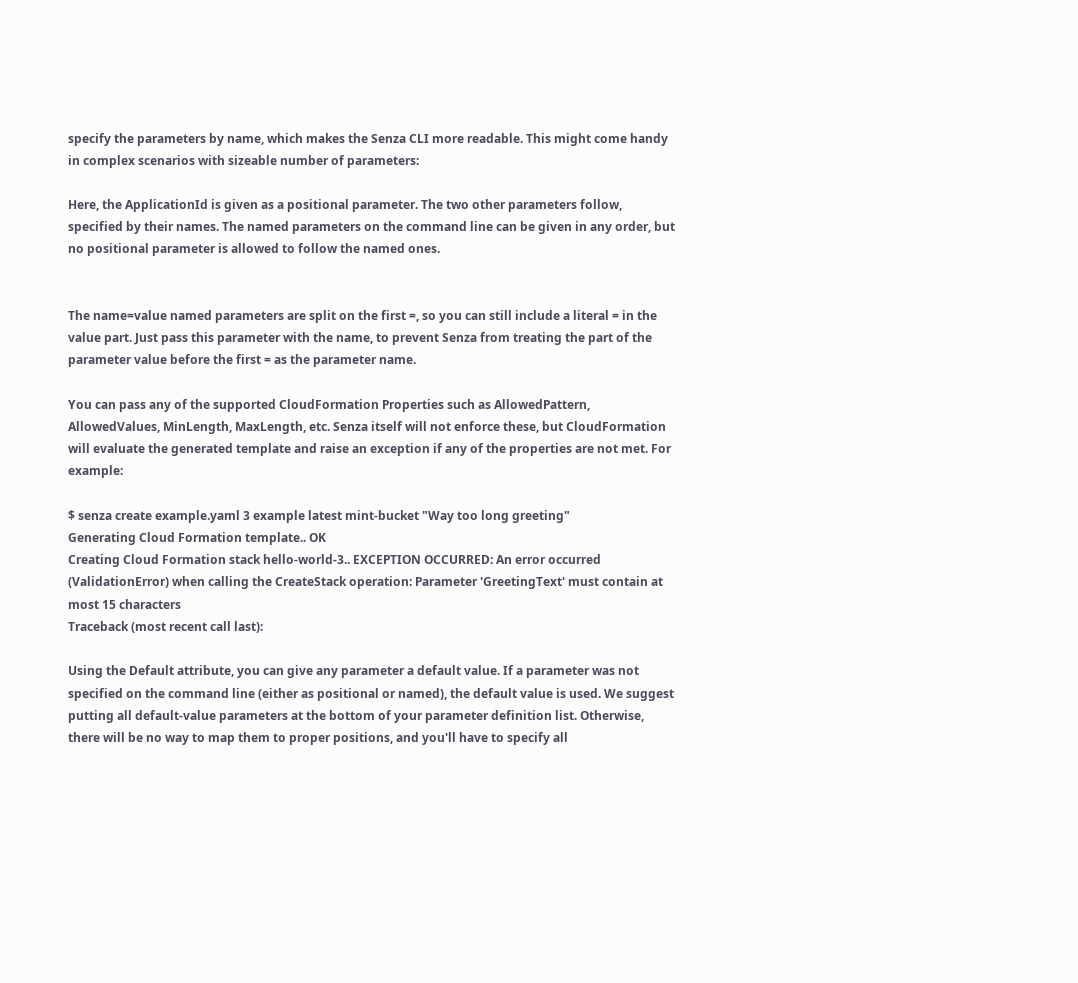specify the parameters by name, which makes the Senza CLI more readable. This might come handy in complex scenarios with sizeable number of parameters:

Here, the ApplicationId is given as a positional parameter. The two other parameters follow, specified by their names. The named parameters on the command line can be given in any order, but no positional parameter is allowed to follow the named ones.


The name=value named parameters are split on the first =, so you can still include a literal = in the value part. Just pass this parameter with the name, to prevent Senza from treating the part of the parameter value before the first = as the parameter name.

You can pass any of the supported CloudFormation Properties such as AllowedPattern, AllowedValues, MinLength, MaxLength, etc. Senza itself will not enforce these, but CloudFormation will evaluate the generated template and raise an exception if any of the properties are not met. For example:

$ senza create example.yaml 3 example latest mint-bucket "Way too long greeting"
Generating Cloud Formation template.. OK
Creating Cloud Formation stack hello-world-3.. EXCEPTION OCCURRED: An error occurred (ValidationError) when calling the CreateStack operation: Parameter 'GreetingText' must contain at most 15 characters
Traceback (most recent call last):

Using the Default attribute, you can give any parameter a default value. If a parameter was not specified on the command line (either as positional or named), the default value is used. We suggest putting all default-value parameters at the bottom of your parameter definition list. Otherwise, there will be no way to map them to proper positions, and you'll have to specify all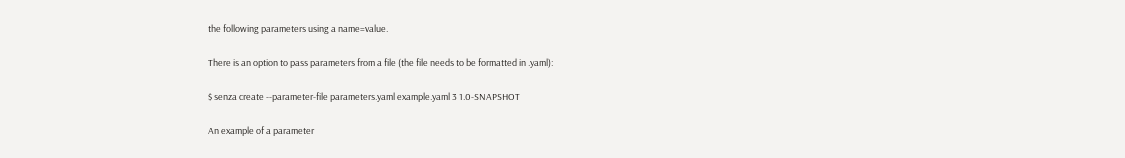the following parameters using a name=value.

There is an option to pass parameters from a file (the file needs to be formatted in .yaml):

$ senza create --parameter-file parameters.yaml example.yaml 3 1.0-SNAPSHOT

An example of a parameter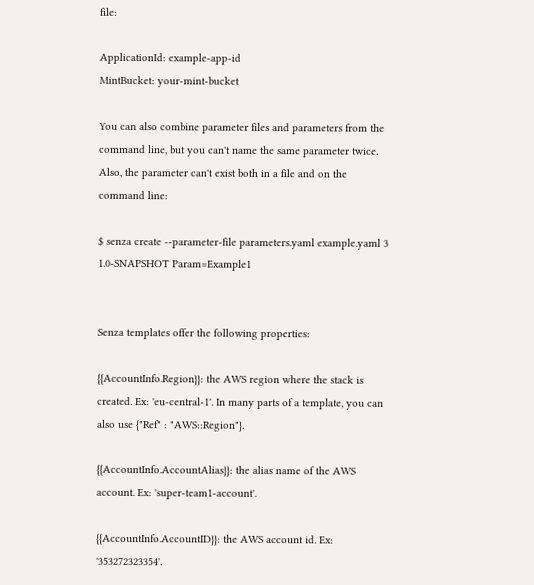file:

ApplicationId: example-app-id
MintBucket: your-mint-bucket

You can also combine parameter files and parameters from the command line, but you can't name the same parameter twice. Also, the parameter can't exist both in a file and on the command line:

$ senza create --parameter-file parameters.yaml example.yaml 3 1.0-SNAPSHOT Param=Example1


Senza templates offer the following properties:

{{AccountInfo.Region}}: the AWS region where the stack is created. Ex: 'eu-central-1'. In many parts of a template, you can also use {"Ref" : "AWS::Region"}.

{{AccountInfo.AccountAlias}}: the alias name of the AWS account. Ex: 'super-team1-account'.

{{AccountInfo.AccountID}}: the AWS account id. Ex: '353272323354'.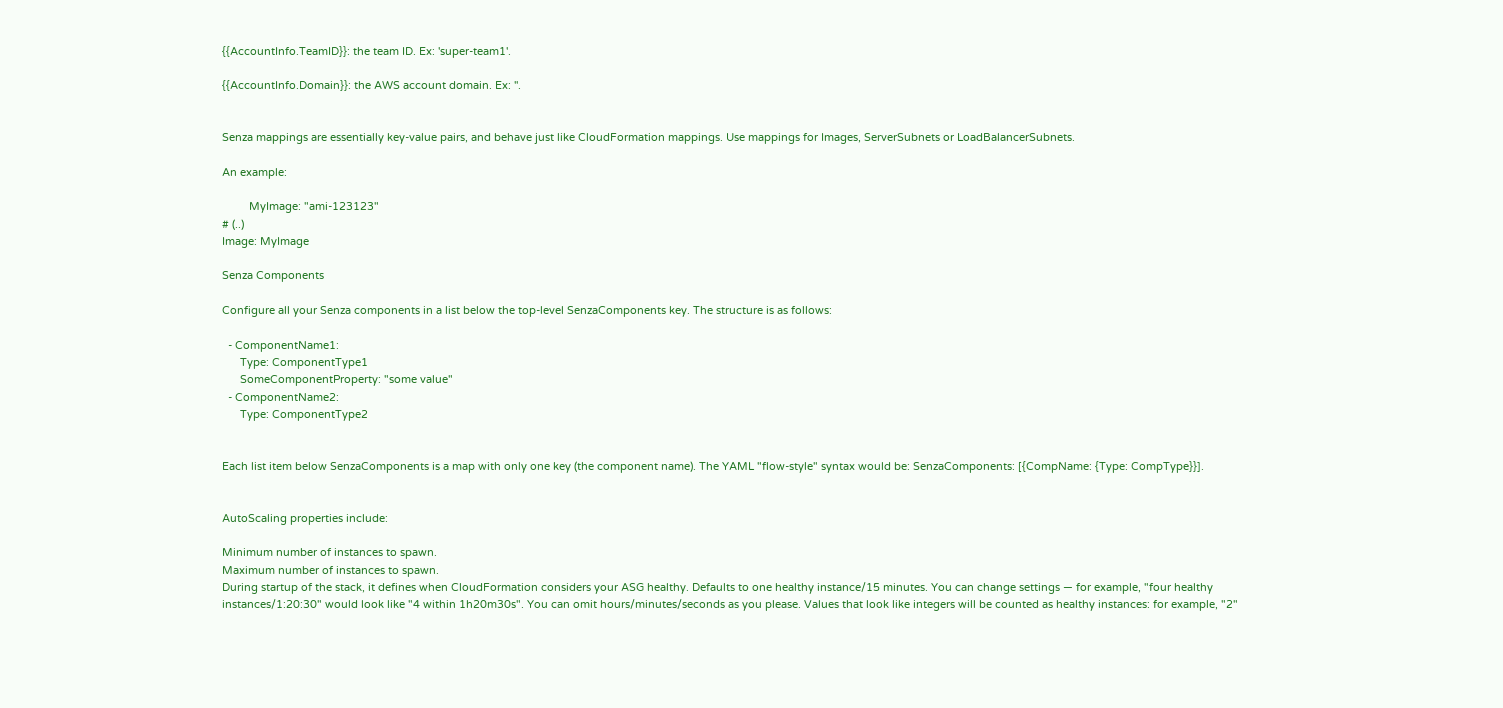{{AccountInfo.TeamID}}: the team ID. Ex: 'super-team1'.

{{AccountInfo.Domain}}: the AWS account domain. Ex: ''.


Senza mappings are essentially key-value pairs, and behave just like CloudFormation mappings. Use mappings for Images, ServerSubnets or LoadBalancerSubnets.

An example:

         MyImage: "ami-123123"
# (..)
Image: MyImage

Senza Components

Configure all your Senza components in a list below the top-level SenzaComponents key. The structure is as follows:

  - ComponentName1:
      Type: ComponentType1
      SomeComponentProperty: "some value"
  - ComponentName2:
      Type: ComponentType2


Each list item below SenzaComponents is a map with only one key (the component name). The YAML "flow-style" syntax would be: SenzaComponents: [{CompName: {Type: CompType}}].


AutoScaling properties include:

Minimum number of instances to spawn.
Maximum number of instances to spawn.
During startup of the stack, it defines when CloudFormation considers your ASG healthy. Defaults to one healthy instance/15 minutes. You can change settings — for example, "four healthy instances/1:20:30" would look like "4 within 1h20m30s". You can omit hours/minutes/seconds as you please. Values that look like integers will be counted as healthy instances: for example, "2"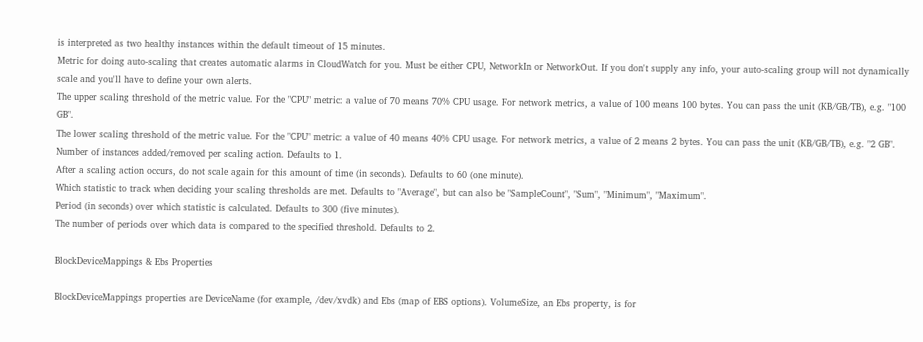is interpreted as two healthy instances within the default timeout of 15 minutes.
Metric for doing auto-scaling that creates automatic alarms in CloudWatch for you. Must be either CPU, NetworkIn or NetworkOut. If you don't supply any info, your auto-scaling group will not dynamically scale and you'll have to define your own alerts.
The upper scaling threshold of the metric value. For the "CPU" metric: a value of 70 means 70% CPU usage. For network metrics, a value of 100 means 100 bytes. You can pass the unit (KB/GB/TB), e.g. "100 GB".
The lower scaling threshold of the metric value. For the "CPU" metric: a value of 40 means 40% CPU usage. For network metrics, a value of 2 means 2 bytes. You can pass the unit (KB/GB/TB), e.g. "2 GB".
Number of instances added/removed per scaling action. Defaults to 1.
After a scaling action occurs, do not scale again for this amount of time (in seconds). Defaults to 60 (one minute).
Which statistic to track when deciding your scaling thresholds are met. Defaults to "Average", but can also be "SampleCount", "Sum", "Minimum", "Maximum".
Period (in seconds) over which statistic is calculated. Defaults to 300 (five minutes).
The number of periods over which data is compared to the specified threshold. Defaults to 2.

BlockDeviceMappings & Ebs Properties

BlockDeviceMappings properties are DeviceName (for example, /dev/xvdk) and Ebs (map of EBS options). VolumeSize, an Ebs property, is for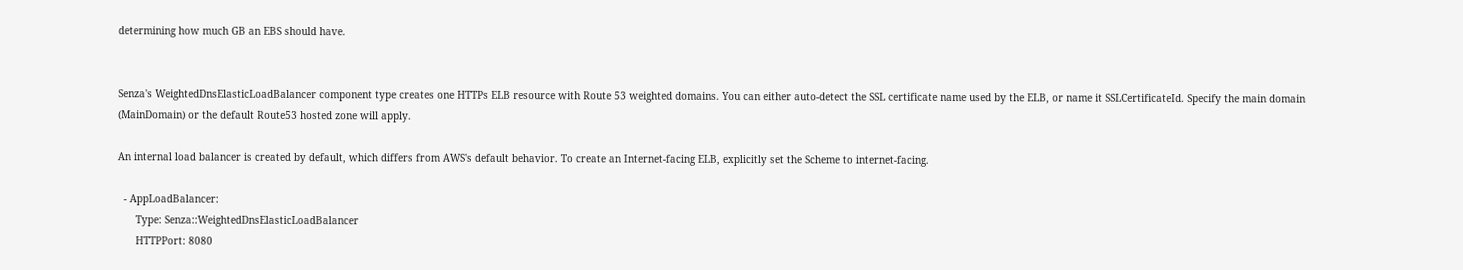determining how much GB an EBS should have.


Senza's WeightedDnsElasticLoadBalancer component type creates one HTTPs ELB resource with Route 53 weighted domains. You can either auto-detect the SSL certificate name used by the ELB, or name it SSLCertificateId. Specify the main domain (MainDomain) or the default Route53 hosted zone will apply.

An internal load balancer is created by default, which differs from AWS's default behavior. To create an Internet-facing ELB, explicitly set the Scheme to internet-facing.

  - AppLoadBalancer:
      Type: Senza::WeightedDnsElasticLoadBalancer
      HTTPPort: 8080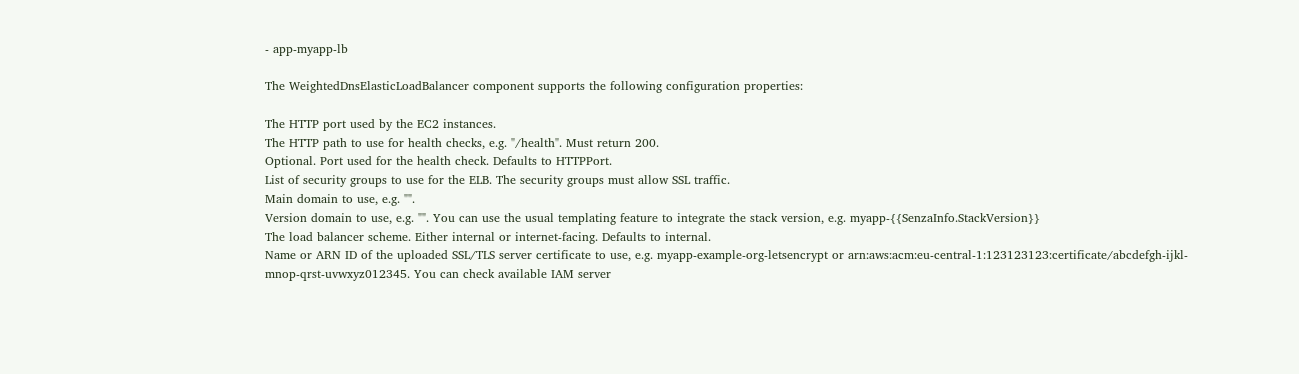- app-myapp-lb

The WeightedDnsElasticLoadBalancer component supports the following configuration properties:

The HTTP port used by the EC2 instances.
The HTTP path to use for health checks, e.g. "/health". Must return 200.
Optional. Port used for the health check. Defaults to HTTPPort.
List of security groups to use for the ELB. The security groups must allow SSL traffic.
Main domain to use, e.g. "".
Version domain to use, e.g. "". You can use the usual templating feature to integrate the stack version, e.g. myapp-{{SenzaInfo.StackVersion}}
The load balancer scheme. Either internal or internet-facing. Defaults to internal.
Name or ARN ID of the uploaded SSL/TLS server certificate to use, e.g. myapp-example-org-letsencrypt or arn:aws:acm:eu-central-1:123123123:certificate/abcdefgh-ijkl-mnop-qrst-uvwxyz012345. You can check available IAM server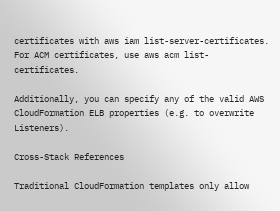certificates with aws iam list-server-certificates. For ACM certificates, use aws acm list-certificates.

Additionally, you can specify any of the valid AWS CloudFormation ELB properties (e.g. to overwrite Listeners).

Cross-Stack References

Traditional CloudFormation templates only allow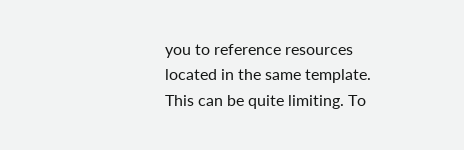you to reference resources located in the same template. This can be quite limiting. To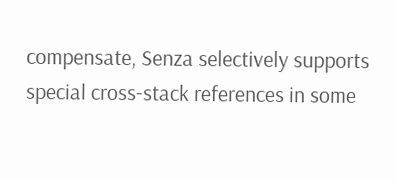compensate, Senza selectively supports special cross-stack references in some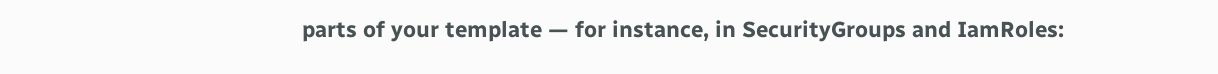parts of your template — for instance, in SecurityGroups and IamRoles: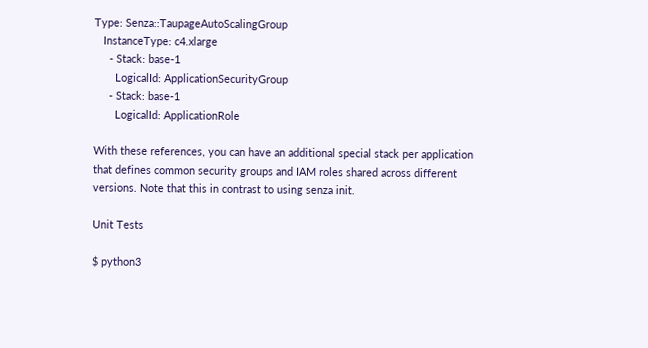Type: Senza::TaupageAutoScalingGroup
   InstanceType: c4.xlarge
     - Stack: base-1
       LogicalId: ApplicationSecurityGroup
     - Stack: base-1
       LogicalId: ApplicationRole

With these references, you can have an additional special stack per application that defines common security groups and IAM roles shared across different versions. Note that this in contrast to using senza init.

Unit Tests

$ python3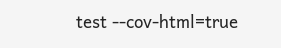test --cov-html=true